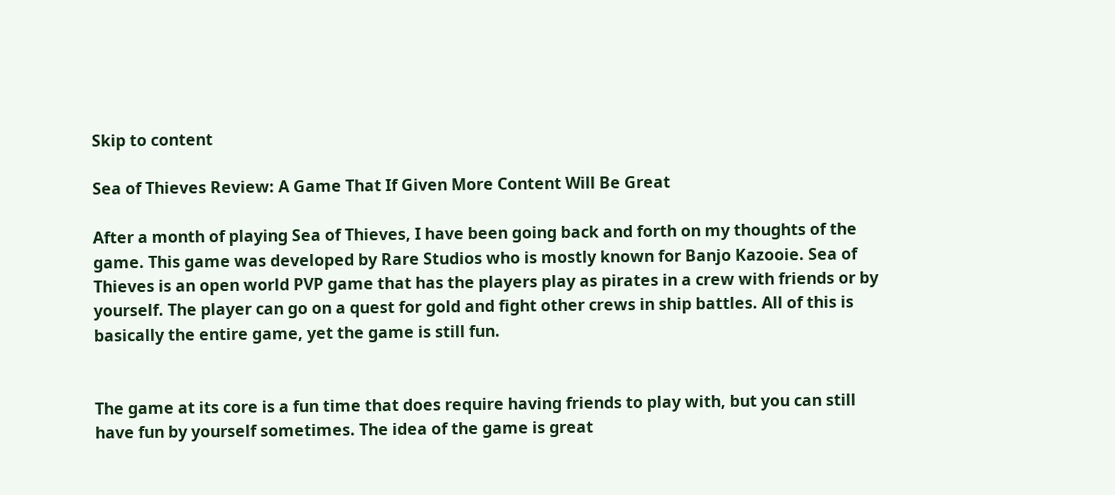Skip to content

Sea of Thieves Review: A Game That If Given More Content Will Be Great

After a month of playing Sea of Thieves, I have been going back and forth on my thoughts of the game. This game was developed by Rare Studios who is mostly known for Banjo Kazooie. Sea of Thieves is an open world PVP game that has the players play as pirates in a crew with friends or by yourself. The player can go on a quest for gold and fight other crews in ship battles. All of this is basically the entire game, yet the game is still fun.


The game at its core is a fun time that does require having friends to play with, but you can still have fun by yourself sometimes. The idea of the game is great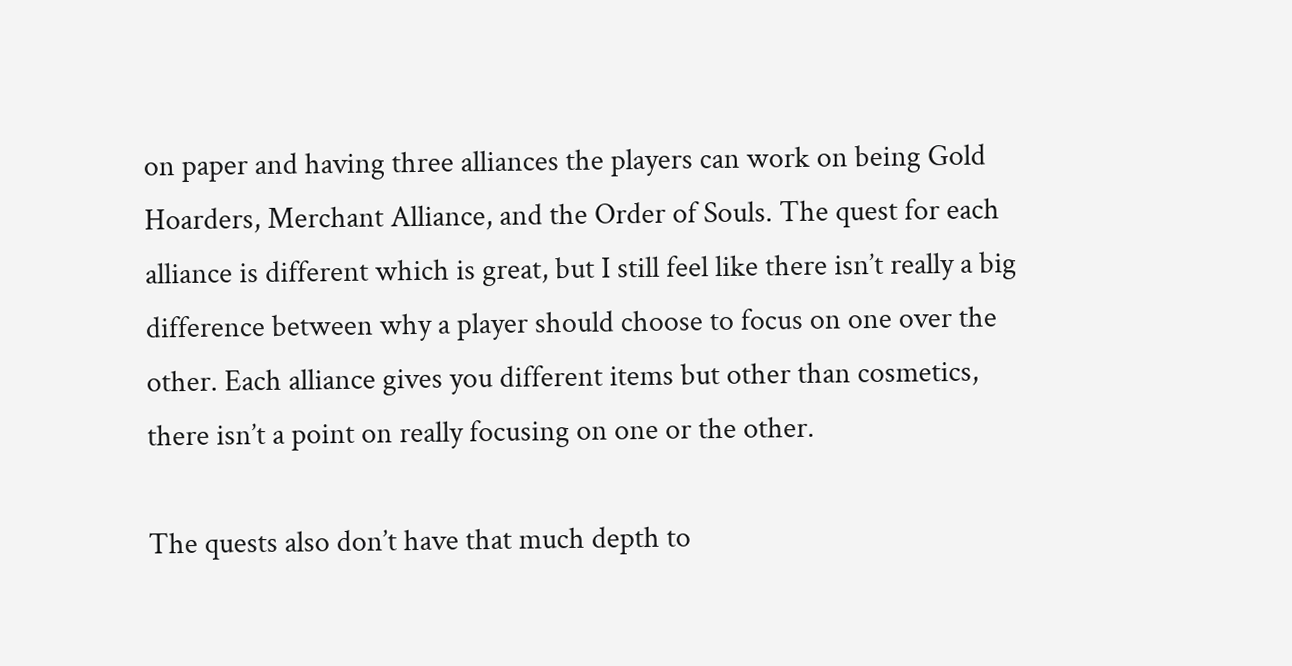on paper and having three alliances the players can work on being Gold Hoarders, Merchant Alliance, and the Order of Souls. The quest for each alliance is different which is great, but I still feel like there isn’t really a big difference between why a player should choose to focus on one over the other. Each alliance gives you different items but other than cosmetics, there isn’t a point on really focusing on one or the other.

The quests also don’t have that much depth to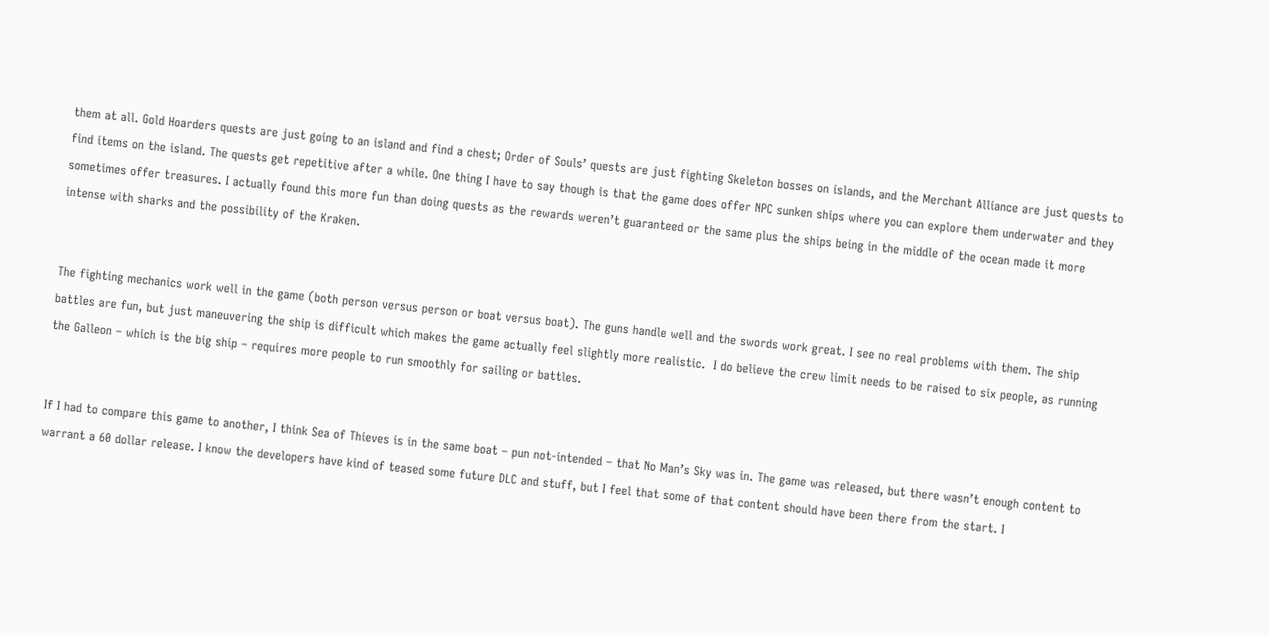them at all. Gold Hoarders quests are just going to an island and find a chest; Order of Souls’ quests are just fighting Skeleton bosses on islands, and the Merchant Alliance are just quests to find items on the island. The quests get repetitive after a while. One thing I have to say though is that the game does offer NPC sunken ships where you can explore them underwater and they sometimes offer treasures. I actually found this more fun than doing quests as the rewards weren’t guaranteed or the same plus the ships being in the middle of the ocean made it more intense with sharks and the possibility of the Kraken.


The fighting mechanics work well in the game (both person versus person or boat versus boat). The guns handle well and the swords work great. I see no real problems with them. The ship battles are fun, but just maneuvering the ship is difficult which makes the game actually feel slightly more realistic.  I do believe the crew limit needs to be raised to six people, as running the Galleon – which is the big ship – requires more people to run smoothly for sailing or battles.


If I had to compare this game to another, I think Sea of Thieves is in the same boat – pun not-intended – that No Man’s Sky was in. The game was released, but there wasn’t enough content to warrant a 60 dollar release. I know the developers have kind of teased some future DLC and stuff, but I feel that some of that content should have been there from the start. I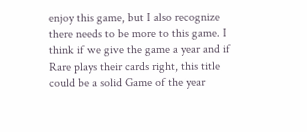enjoy this game, but I also recognize there needs to be more to this game. I think if we give the game a year and if Rare plays their cards right, this title could be a solid Game of the year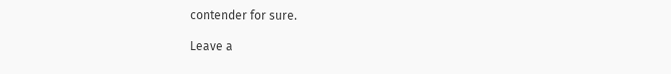contender for sure.

Leave a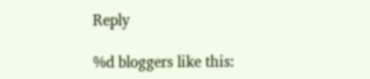Reply

%d bloggers like this: